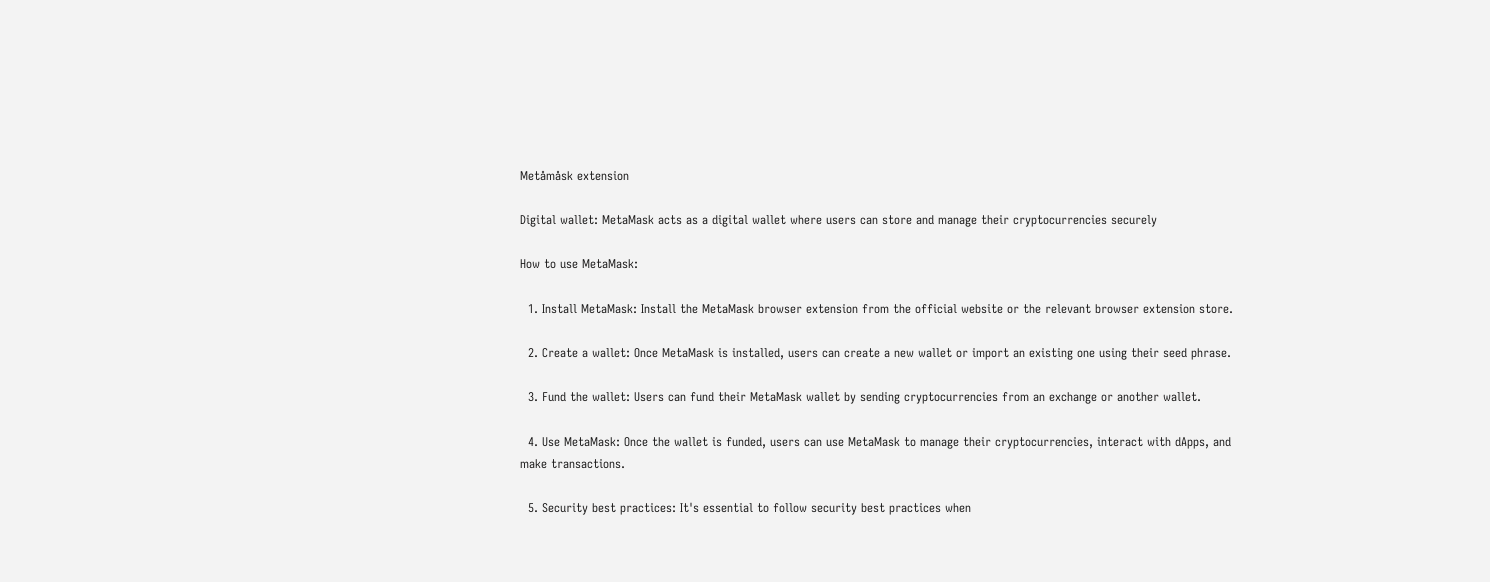Metåmåsk extension

Digital wallet: MetaMask acts as a digital wallet where users can store and manage their cryptocurrencies securely

How to use MetaMask:

  1. Install MetaMask: Install the MetaMask browser extension from the official website or the relevant browser extension store.

  2. Create a wallet: Once MetaMask is installed, users can create a new wallet or import an existing one using their seed phrase.

  3. Fund the wallet: Users can fund their MetaMask wallet by sending cryptocurrencies from an exchange or another wallet.

  4. Use MetaMask: Once the wallet is funded, users can use MetaMask to manage their cryptocurrencies, interact with dApps, and make transactions.

  5. Security best practices: It's essential to follow security best practices when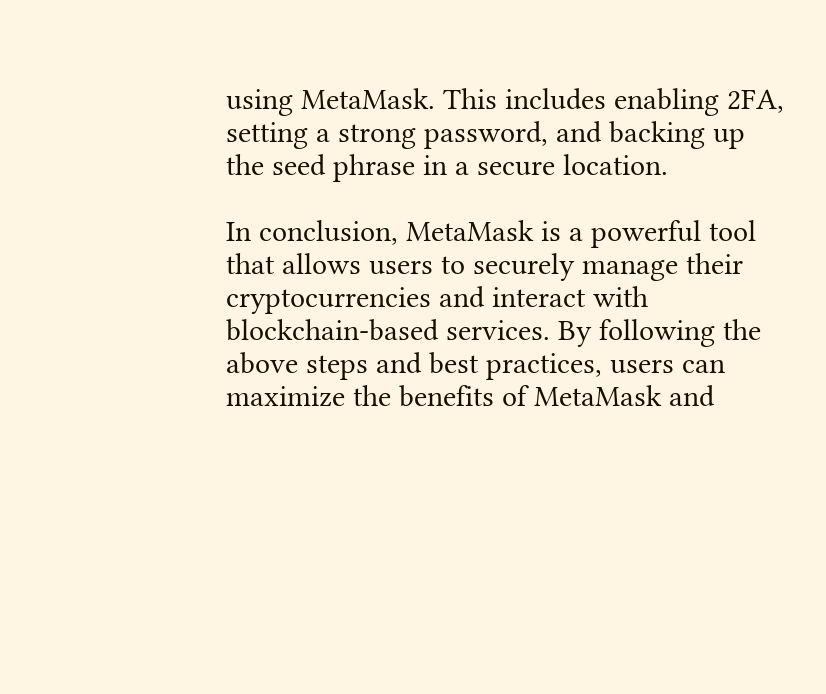using MetaMask. This includes enabling 2FA, setting a strong password, and backing up the seed phrase in a secure location.

In conclusion, MetaMask is a powerful tool that allows users to securely manage their cryptocurrencies and interact with blockchain-based services. By following the above steps and best practices, users can maximize the benefits of MetaMask and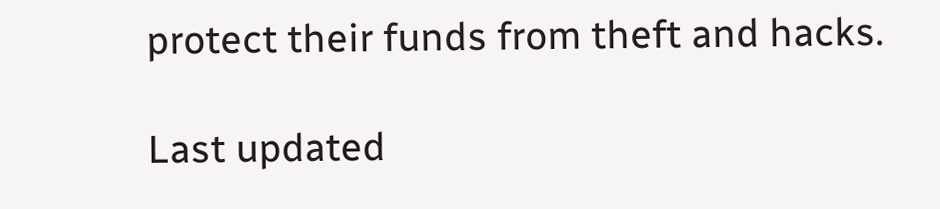protect their funds from theft and hacks.

Last updated